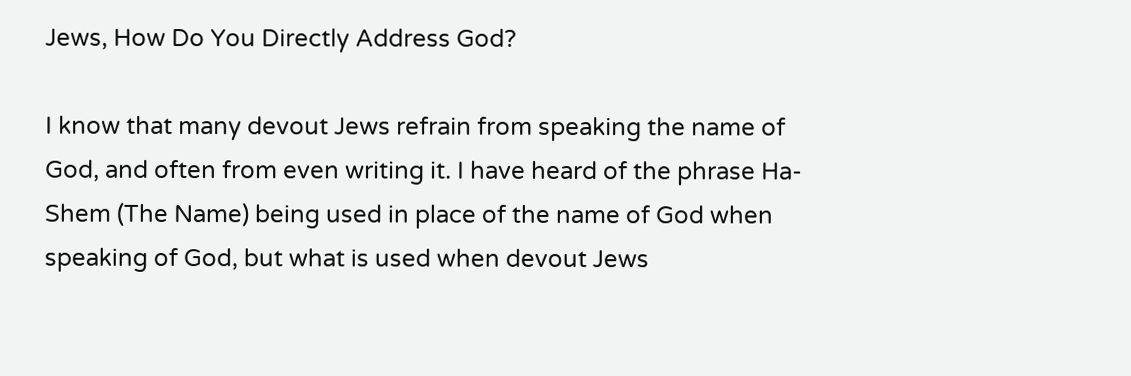Jews, How Do You Directly Address God?

I know that many devout Jews refrain from speaking the name of God, and often from even writing it. I have heard of the phrase Ha-Shem (The Name) being used in place of the name of God when speaking of God, but what is used when devout Jews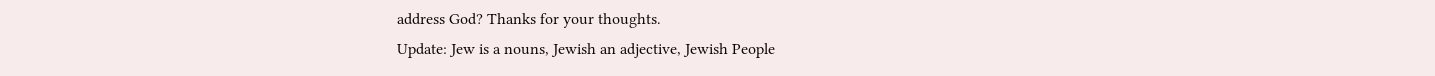address God? Thanks for your thoughts.
Update: Jew is a nouns, Jewish an adjective, Jewish People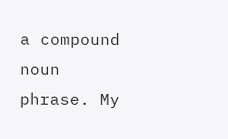a compound noun phrase. My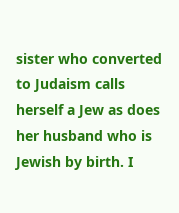sister who converted to Judaism calls herself a Jew as does her husband who is Jewish by birth. I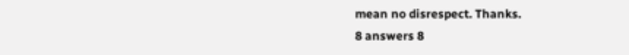mean no disrespect. Thanks.
8 answers 8